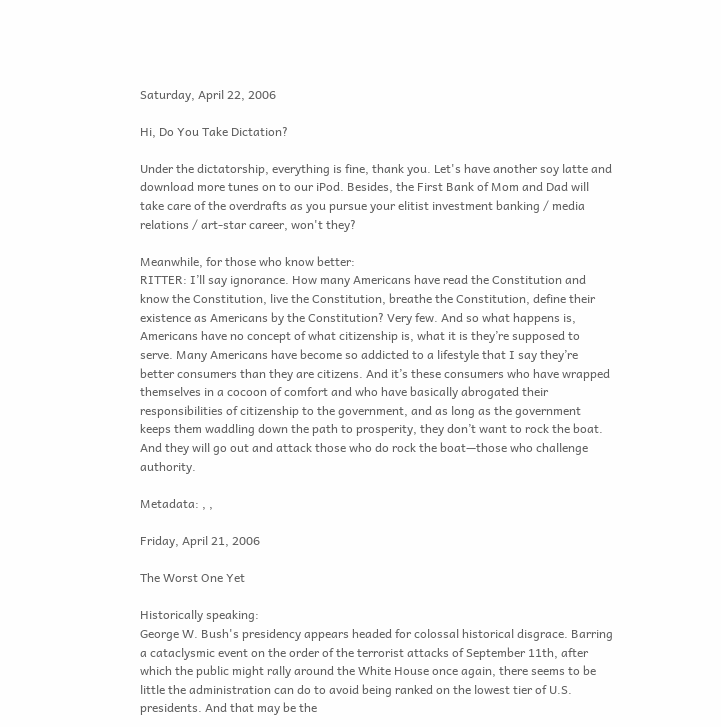Saturday, April 22, 2006

Hi, Do You Take Dictation?

Under the dictatorship, everything is fine, thank you. Let's have another soy latte and download more tunes on to our iPod. Besides, the First Bank of Mom and Dad will take care of the overdrafts as you pursue your elitist investment banking / media relations / art-star career, won't they?

Meanwhile, for those who know better:
RITTER: I’ll say ignorance. How many Americans have read the Constitution and know the Constitution, live the Constitution, breathe the Constitution, define their existence as Americans by the Constitution? Very few. And so what happens is, Americans have no concept of what citizenship is, what it is they’re supposed to serve. Many Americans have become so addicted to a lifestyle that I say they’re better consumers than they are citizens. And it’s these consumers who have wrapped themselves in a cocoon of comfort and who have basically abrogated their responsibilities of citizenship to the government, and as long as the government keeps them waddling down the path to prosperity, they don’t want to rock the boat. And they will go out and attack those who do rock the boat—those who challenge authority.

Metadata: , ,

Friday, April 21, 2006

The Worst One Yet

Historically speaking:
George W. Bush's presidency appears headed for colossal historical disgrace. Barring a cataclysmic event on the order of the terrorist attacks of September 11th, after which the public might rally around the White House once again, there seems to be little the administration can do to avoid being ranked on the lowest tier of U.S. presidents. And that may be the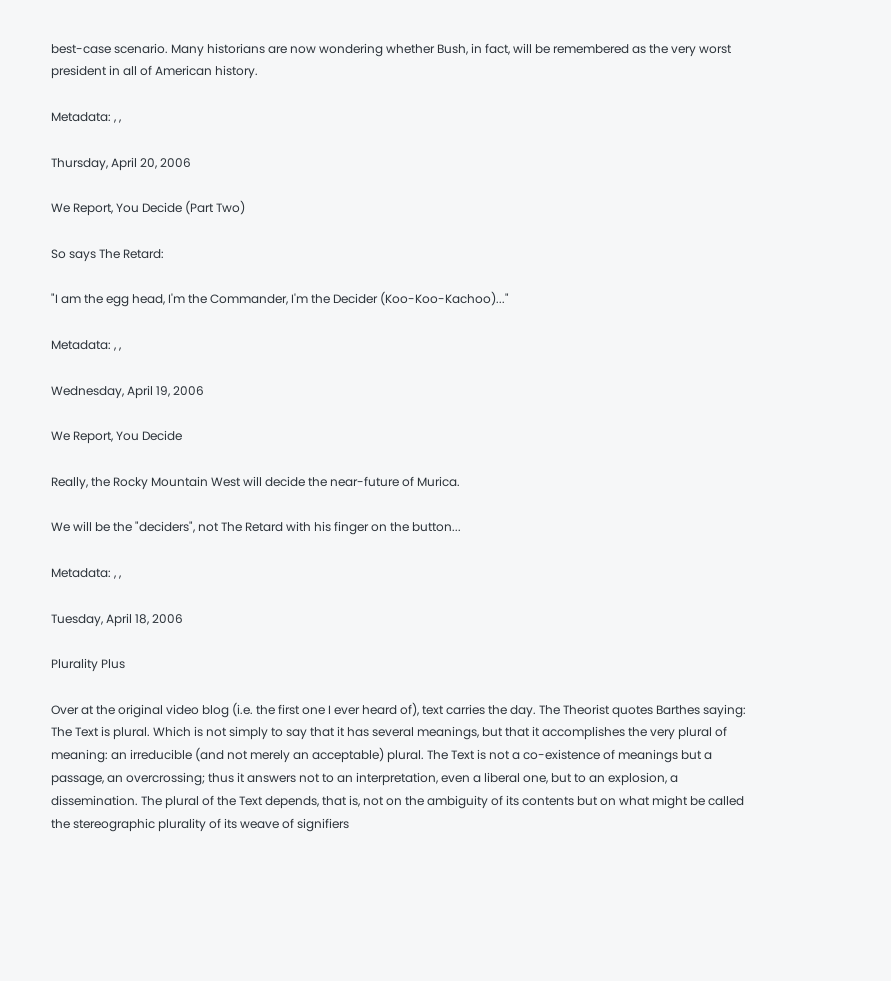best-case scenario. Many historians are now wondering whether Bush, in fact, will be remembered as the very worst president in all of American history.

Metadata: , ,

Thursday, April 20, 2006

We Report, You Decide (Part Two)

So says The Retard:

"I am the egg head, I'm the Commander, I'm the Decider (Koo-Koo-Kachoo)..."

Metadata: , ,

Wednesday, April 19, 2006

We Report, You Decide

Really, the Rocky Mountain West will decide the near-future of Murica.

We will be the "deciders", not The Retard with his finger on the button...

Metadata: , ,

Tuesday, April 18, 2006

Plurality Plus

Over at the original video blog (i.e. the first one I ever heard of), text carries the day. The Theorist quotes Barthes saying:
The Text is plural. Which is not simply to say that it has several meanings, but that it accomplishes the very plural of meaning: an irreducible (and not merely an acceptable) plural. The Text is not a co-existence of meanings but a passage, an overcrossing; thus it answers not to an interpretation, even a liberal one, but to an explosion, a dissemination. The plural of the Text depends, that is, not on the ambiguity of its contents but on what might be called the stereographic plurality of its weave of signifiers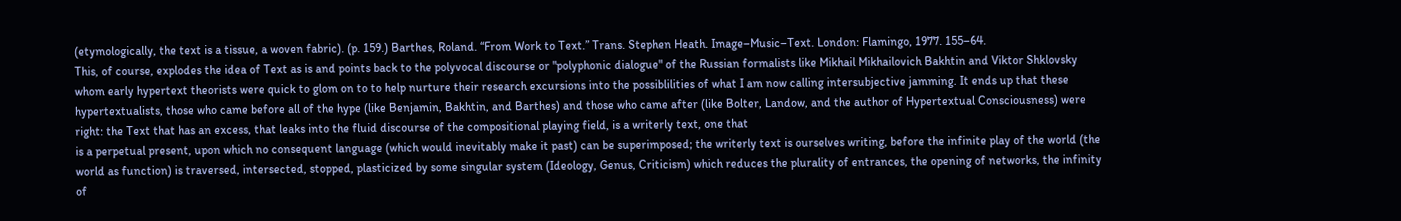(etymologically, the text is a tissue, a woven fabric). (p. 159.) Barthes, Roland. “From Work to Text.” Trans. Stephen Heath. Image–Music–Text. London: Flamingo, 1977. 155–64.
This, of course, explodes the idea of Text as is and points back to the polyvocal discourse or "polyphonic dialogue" of the Russian formalists like Mikhail Mikhailovich Bakhtin and Viktor Shklovsky whom early hypertext theorists were quick to glom on to to help nurture their research excursions into the possiblilities of what I am now calling intersubjective jamming. It ends up that these hypertextualists, those who came before all of the hype (like Benjamin, Bakhtin, and Barthes) and those who came after (like Bolter, Landow, and the author of Hypertextual Consciousness) were right: the Text that has an excess, that leaks into the fluid discourse of the compositional playing field, is a writerly text, one that
is a perpetual present, upon which no consequent language (which would inevitably make it past) can be superimposed; the writerly text is ourselves writing, before the infinite play of the world (the world as function) is traversed, intersected, stopped, plasticized by some singular system (Ideology, Genus, Criticism) which reduces the plurality of entrances, the opening of networks, the infinity of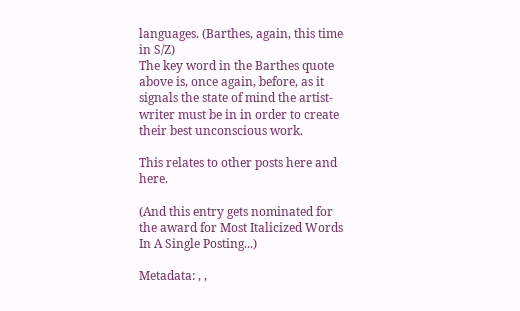languages. (Barthes, again, this time in S/Z)
The key word in the Barthes quote above is, once again, before, as it signals the state of mind the artist-writer must be in in order to create their best unconscious work.

This relates to other posts here and here.

(And this entry gets nominated for the award for Most Italicized Words In A Single Posting...)

Metadata: , ,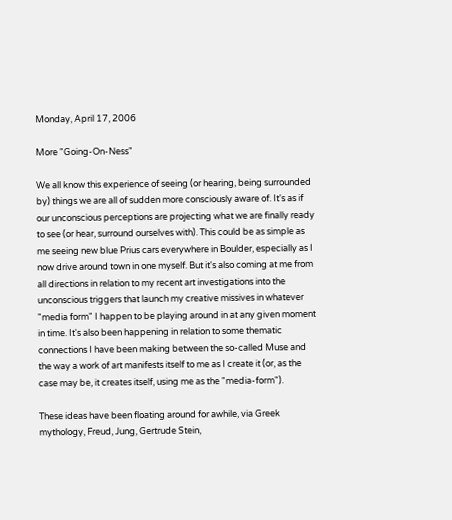Monday, April 17, 2006

More "Going-On-Ness"

We all know this experience of seeing (or hearing, being surrounded by) things we are all of sudden more consciously aware of. It's as if our unconscious perceptions are projecting what we are finally ready to see (or hear, surround ourselves with). This could be as simple as me seeing new blue Prius cars everywhere in Boulder, especially as I now drive around town in one myself. But it's also coming at me from all directions in relation to my recent art investigations into the unconscious triggers that launch my creative missives in whatever "media form" I happen to be playing around in at any given moment in time. It's also been happening in relation to some thematic connections I have been making between the so-called Muse and the way a work of art manifests itself to me as I create it (or, as the case may be, it creates itself, using me as the "media-form").

These ideas have been floating around for awhile, via Greek mythology, Freud, Jung, Gertrude Stein,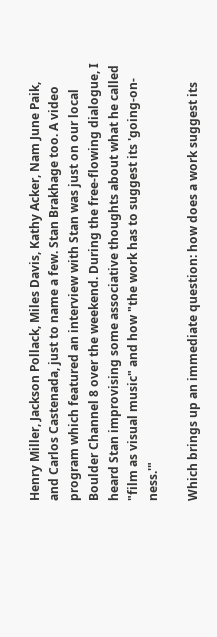Henry Miller, Jackson Pollack, Miles Davis, Kathy Acker, Nam June Paik, and Carlos Castenada, just to name a few. Stan Brakhage too. A video program which featured an interview with Stan was just on our local Boulder Channel 8 over the weekend. During the free-flowing dialogue, I heard Stan improvising some associative thoughts about what he called "film as visual music" and how "the work has to suggest its 'going-on-ness.'"

Which brings up an immediate question: how does a work suggest its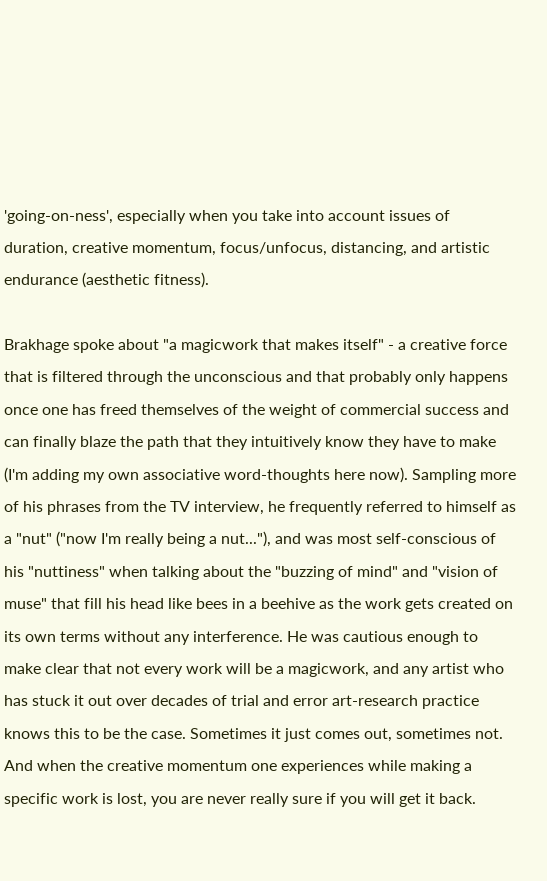'going-on-ness', especially when you take into account issues of duration, creative momentum, focus/unfocus, distancing, and artistic endurance (aesthetic fitness).

Brakhage spoke about "a magicwork that makes itself" - a creative force that is filtered through the unconscious and that probably only happens once one has freed themselves of the weight of commercial success and can finally blaze the path that they intuitively know they have to make (I'm adding my own associative word-thoughts here now). Sampling more of his phrases from the TV interview, he frequently referred to himself as a "nut" ("now I'm really being a nut..."), and was most self-conscious of his "nuttiness" when talking about the "buzzing of mind" and "vision of muse" that fill his head like bees in a beehive as the work gets created on its own terms without any interference. He was cautious enough to make clear that not every work will be a magicwork, and any artist who has stuck it out over decades of trial and error art-research practice knows this to be the case. Sometimes it just comes out, sometimes not. And when the creative momentum one experiences while making a specific work is lost, you are never really sure if you will get it back.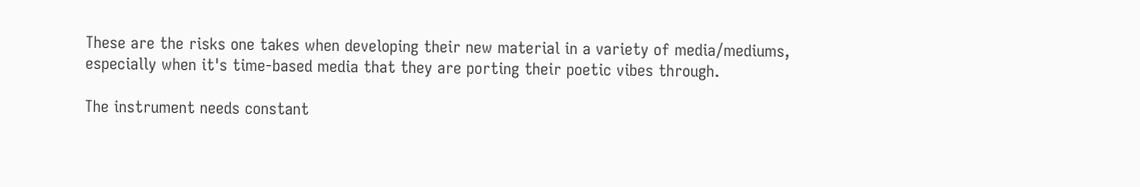These are the risks one takes when developing their new material in a variety of media/mediums, especially when it's time-based media that they are porting their poetic vibes through.

The instrument needs constant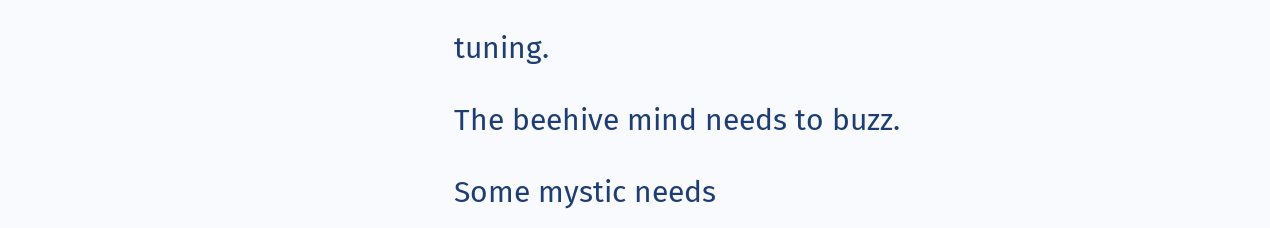tuning.

The beehive mind needs to buzz.

Some mystic needs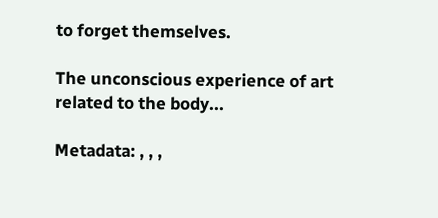to forget themselves.

The unconscious experience of art related to the body...

Metadata: , , ,